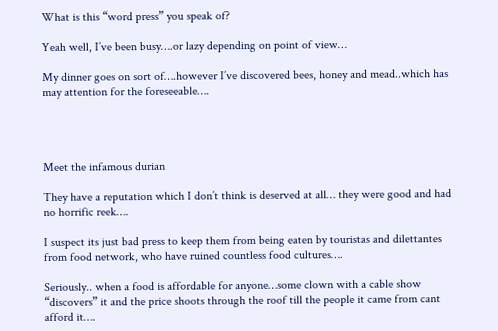What is this “word press” you speak of?

Yeah well, I’ve been busy….or lazy depending on point of view…

My dinner goes on sort of….however I’ve discovered bees, honey and mead..which has may attention for the foreseeable….




Meet the infamous durian

They have a reputation which I don’t think is deserved at all… they were good and had no horrific reek….

I suspect its just bad press to keep them from being eaten by touristas and dilettantes from food network, who have ruined countless food cultures….

Seriously.. when a food is affordable for anyone…some clown with a cable show “discovers” it and the price shoots through the roof till the people it came from cant afford it….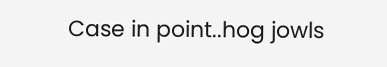Case in point..hog jowls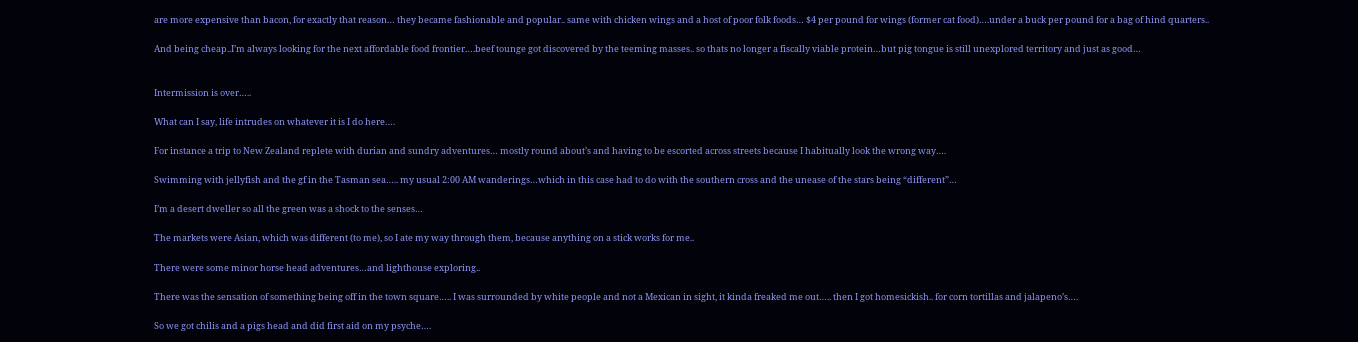are more expensive than bacon, for exactly that reason… they became fashionable and popular.. same with chicken wings and a host of poor folk foods… $4 per pound for wings (former cat food)….under a buck per pound for a bag of hind quarters..

And being cheap..I’m always looking for the next affordable food frontier….beef tounge got discovered by the teeming masses.. so thats no longer a fiscally viable protein…but pig tongue is still unexplored territory and just as good…


Intermission is over…..

What can I say, life intrudes on whatever it is I do here….

For instance a trip to New Zealand replete with durian and sundry adventures… mostly round about’s and having to be escorted across streets because I habitually look the wrong way….

Swimming with jellyfish and the gf in the Tasman sea….. my usual 2:00 AM wanderings…which in this case had to do with the southern cross and the unease of the stars being “different”…

I’m a desert dweller so all the green was a shock to the senses…

The markets were Asian, which was different (to me), so I ate my way through them, because anything on a stick works for me..

There were some minor horse head adventures…and lighthouse exploring..

There was the sensation of something being off in the town square….. I was surrounded by white people and not a Mexican in sight, it kinda freaked me out….. then I got homesickish.. for corn tortillas and jalapeno’s….

So we got chilis and a pigs head and did first aid on my psyche….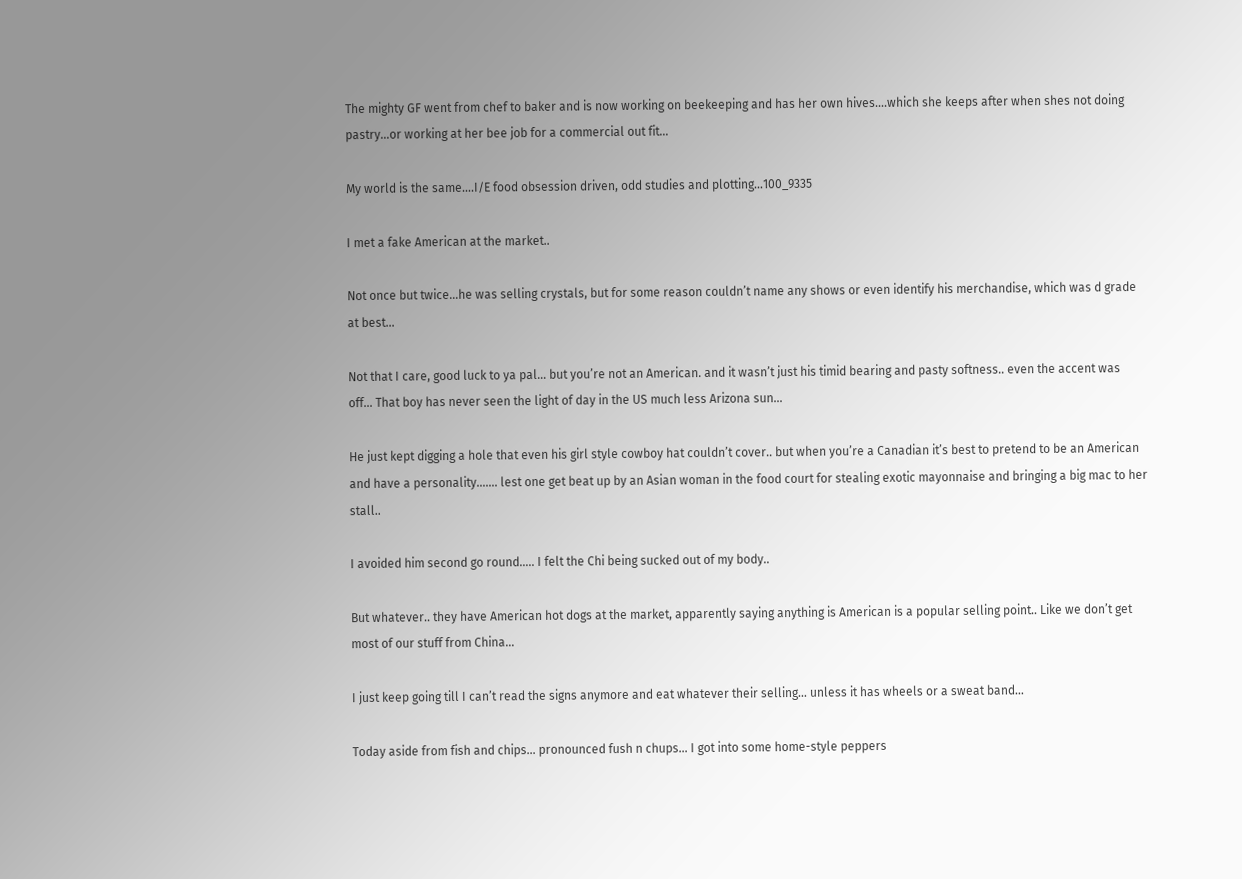The mighty GF went from chef to baker and is now working on beekeeping and has her own hives….which she keeps after when shes not doing pastry…or working at her bee job for a commercial out fit…

My world is the same….I/E food obsession driven, odd studies and plotting…100_9335

I met a fake American at the market..

Not once but twice…he was selling crystals, but for some reason couldn’t name any shows or even identify his merchandise, which was d grade at best…

Not that I care, good luck to ya pal… but you’re not an American. and it wasn’t just his timid bearing and pasty softness.. even the accent was off… That boy has never seen the light of day in the US much less Arizona sun…

He just kept digging a hole that even his girl style cowboy hat couldn’t cover.. but when you’re a Canadian it’s best to pretend to be an American and have a personality……. lest one get beat up by an Asian woman in the food court for stealing exotic mayonnaise and bringing a big mac to her stall..

I avoided him second go round….. I felt the Chi being sucked out of my body..

But whatever.. they have American hot dogs at the market, apparently saying anything is American is a popular selling point.. Like we don’t get most of our stuff from China…

I just keep going till I can’t read the signs anymore and eat whatever their selling… unless it has wheels or a sweat band…

Today aside from fish and chips… pronounced fush n chups… I got into some home-style peppers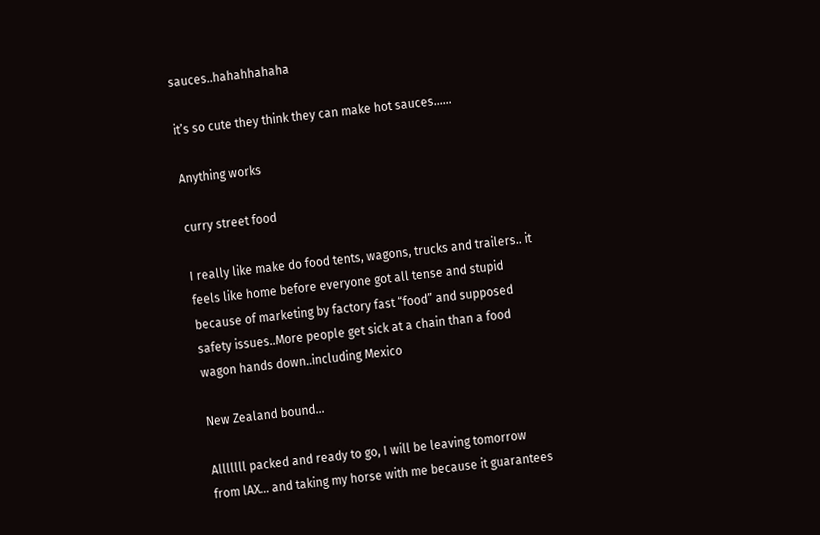sauces..hahahhahaha

it’s so cute they think they can make hot sauces……

Anything works

curry street food

I really like make do food tents, wagons, trucks and trailers.. it feels like home before everyone got all tense and stupid because of marketing by factory fast “food” and supposed safety issues..More people get sick at a chain than a food wagon hands down..including Mexico

New Zealand bound…

Alllllll packed and ready to go, I will be leaving tomorrow from lAX… and taking my horse with me because it guarantees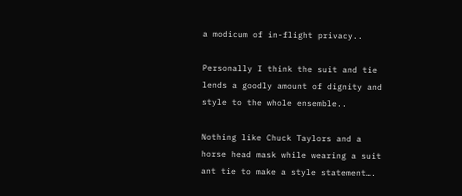a modicum of in-flight privacy..

Personally I think the suit and tie lends a goodly amount of dignity and style to the whole ensemble..

Nothing like Chuck Taylors and a horse head mask while wearing a suit ant tie to make a style statement….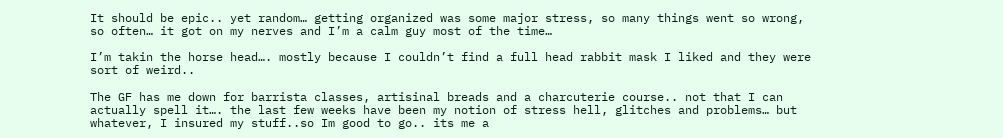It should be epic.. yet random… getting organized was some major stress, so many things went so wrong, so often… it got on my nerves and I’m a calm guy most of the time…

I’m takin the horse head…. mostly because I couldn’t find a full head rabbit mask I liked and they were sort of weird..

The GF has me down for barrista classes, artisinal breads and a charcuterie course.. not that I can actually spell it…. the last few weeks have been my notion of stress hell, glitches and problems… but whatever, I insured my stuff..so Im good to go.. its me a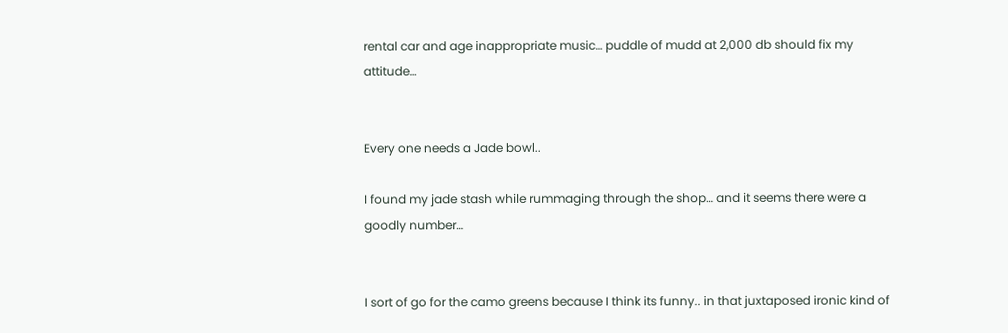rental car and age inappropriate music… puddle of mudd at 2,000 db should fix my attitude…


Every one needs a Jade bowl..

I found my jade stash while rummaging through the shop… and it seems there were a goodly number…


I sort of go for the camo greens because I think its funny.. in that juxtaposed ironic kind of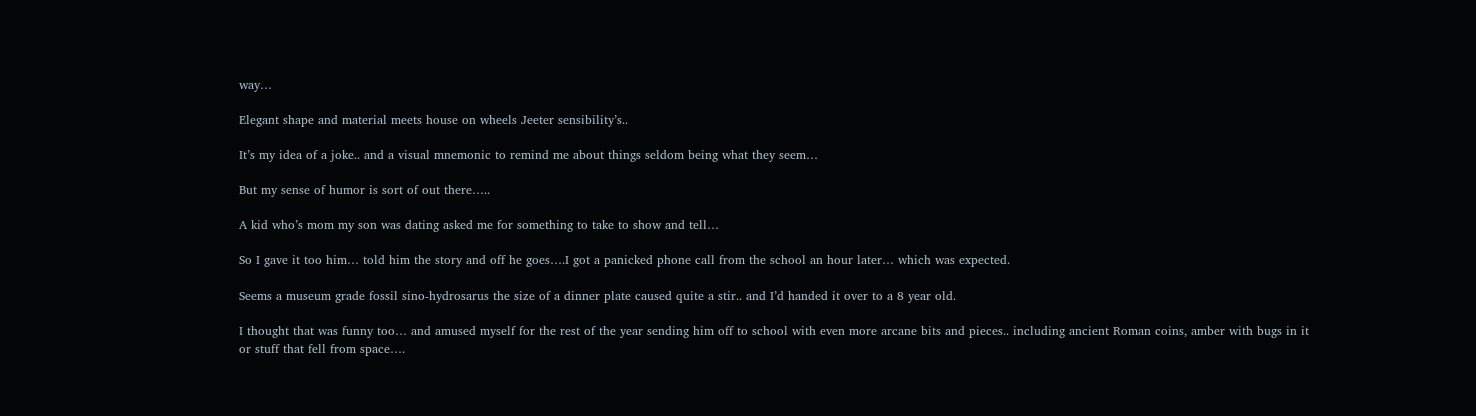way…

Elegant shape and material meets house on wheels Jeeter sensibility’s..

It’s my idea of a joke.. and a visual mnemonic to remind me about things seldom being what they seem…

But my sense of humor is sort of out there…..

A kid who’s mom my son was dating asked me for something to take to show and tell…

So I gave it too him… told him the story and off he goes….I got a panicked phone call from the school an hour later… which was expected.

Seems a museum grade fossil sino-hydrosarus the size of a dinner plate caused quite a stir.. and I’d handed it over to a 8 year old.

I thought that was funny too… and amused myself for the rest of the year sending him off to school with even more arcane bits and pieces.. including ancient Roman coins, amber with bugs in it or stuff that fell from space….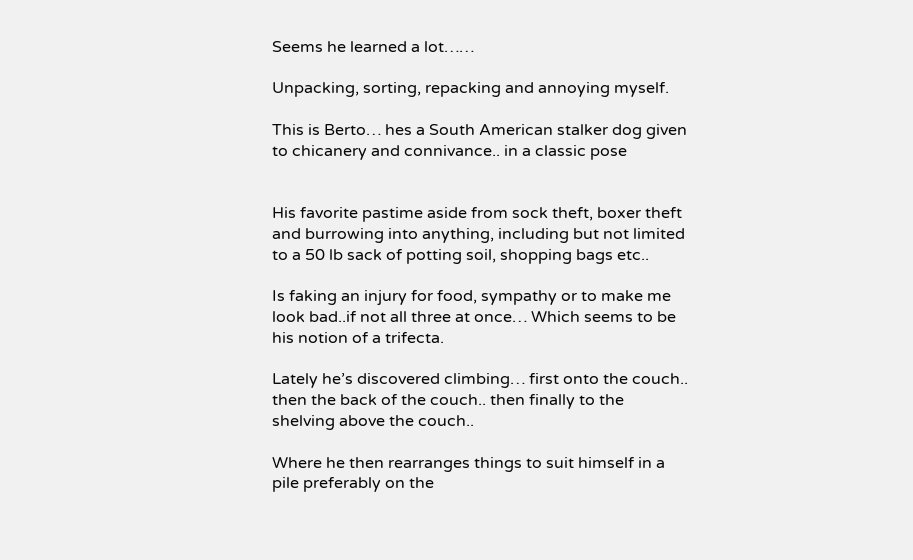Seems he learned a lot……

Unpacking, sorting, repacking and annoying myself.

This is Berto… hes a South American stalker dog given to chicanery and connivance.. in a classic pose


His favorite pastime aside from sock theft, boxer theft and burrowing into anything, including but not limited to a 50 lb sack of potting soil, shopping bags etc..

Is faking an injury for food, sympathy or to make me look bad..if not all three at once… Which seems to be his notion of a trifecta.

Lately he’s discovered climbing… first onto the couch.. then the back of the couch.. then finally to the shelving above the couch..

Where he then rearranges things to suit himself in a pile preferably on the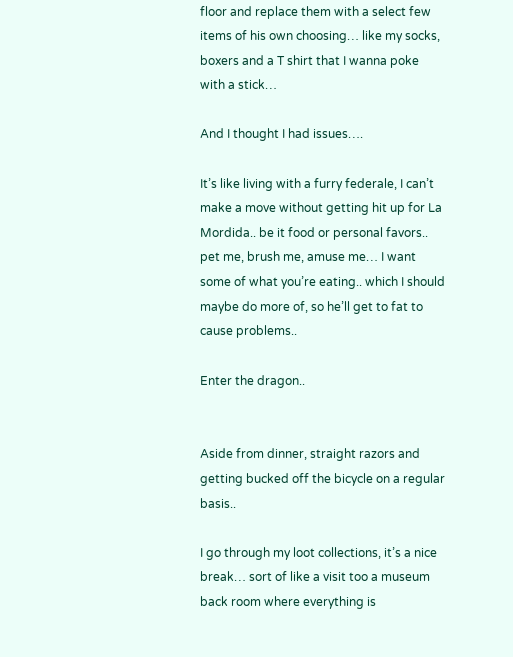floor and replace them with a select few items of his own choosing… like my socks, boxers and a T shirt that I wanna poke with a stick…

And I thought I had issues….

It’s like living with a furry federale, I can’t make a move without getting hit up for La Mordida.. be it food or personal favors.. pet me, brush me, amuse me… I want some of what you’re eating.. which I should maybe do more of, so he’ll get to fat to cause problems..

Enter the dragon..


Aside from dinner, straight razors and getting bucked off the bicycle on a regular basis..

I go through my loot collections, it’s a nice break… sort of like a visit too a museum back room where everything is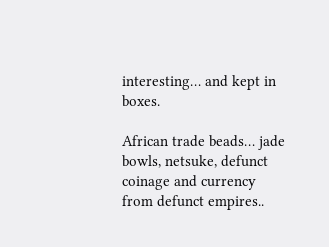interesting… and kept in boxes.

African trade beads… jade bowls, netsuke, defunct coinage and currency from defunct empires..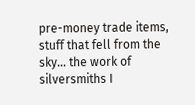pre-money trade items, stuff that fell from the sky… the work of silversmiths I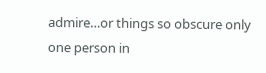admire…or things so obscure only one person in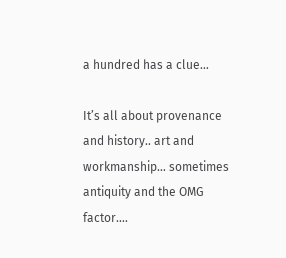a hundred has a clue…

It’s all about provenance and history.. art and workmanship… sometimes antiquity and the OMG factor….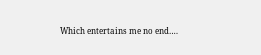Which entertains me no end….